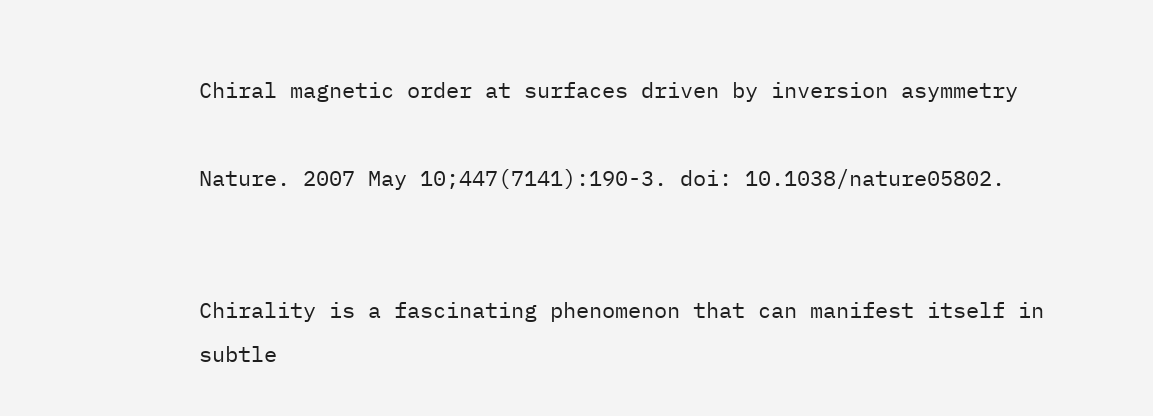Chiral magnetic order at surfaces driven by inversion asymmetry

Nature. 2007 May 10;447(7141):190-3. doi: 10.1038/nature05802.


Chirality is a fascinating phenomenon that can manifest itself in subtle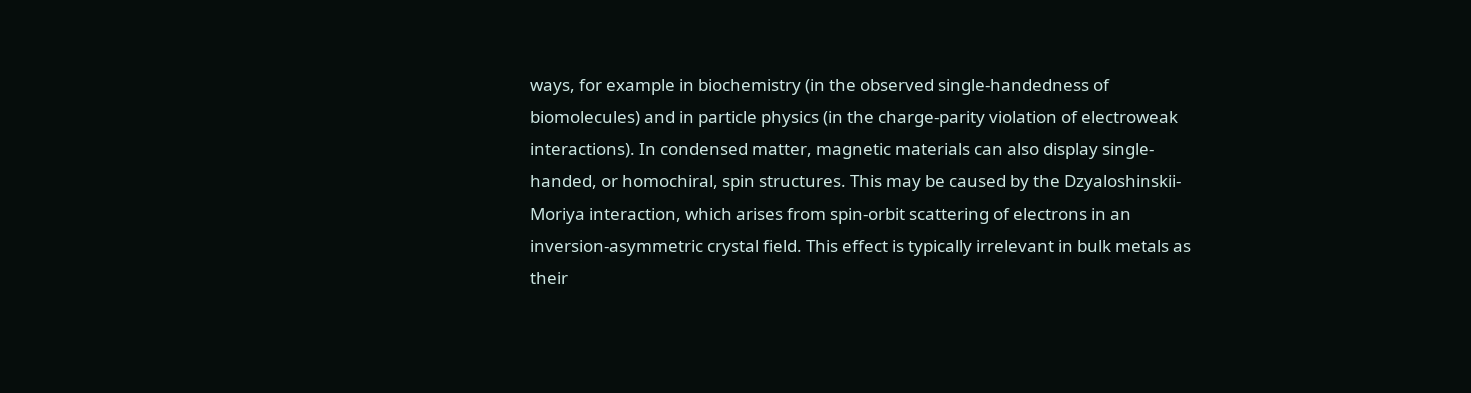ways, for example in biochemistry (in the observed single-handedness of biomolecules) and in particle physics (in the charge-parity violation of electroweak interactions). In condensed matter, magnetic materials can also display single-handed, or homochiral, spin structures. This may be caused by the Dzyaloshinskii-Moriya interaction, which arises from spin-orbit scattering of electrons in an inversion-asymmetric crystal field. This effect is typically irrelevant in bulk metals as their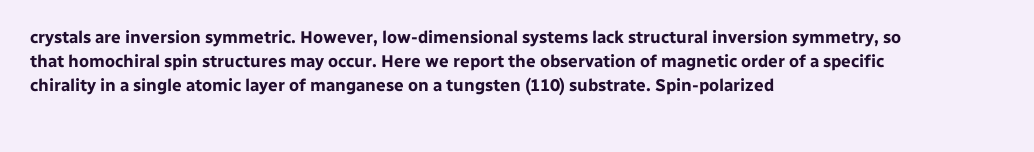crystals are inversion symmetric. However, low-dimensional systems lack structural inversion symmetry, so that homochiral spin structures may occur. Here we report the observation of magnetic order of a specific chirality in a single atomic layer of manganese on a tungsten (110) substrate. Spin-polarized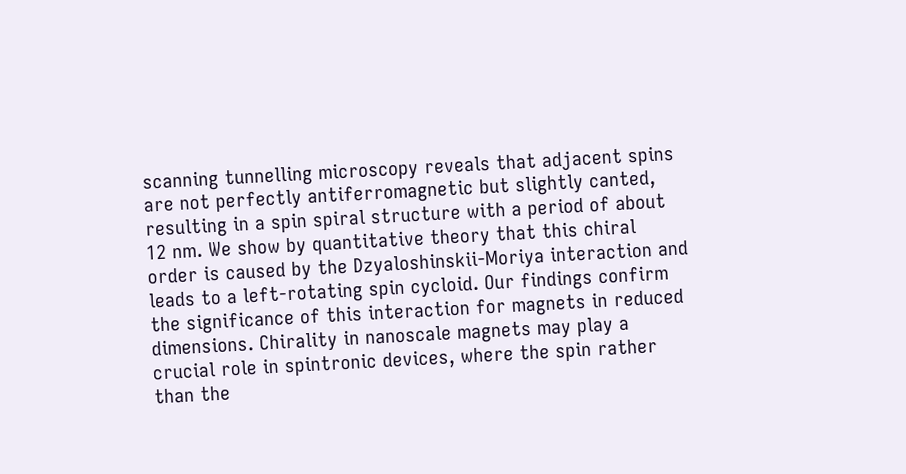scanning tunnelling microscopy reveals that adjacent spins are not perfectly antiferromagnetic but slightly canted, resulting in a spin spiral structure with a period of about 12 nm. We show by quantitative theory that this chiral order is caused by the Dzyaloshinskii-Moriya interaction and leads to a left-rotating spin cycloid. Our findings confirm the significance of this interaction for magnets in reduced dimensions. Chirality in nanoscale magnets may play a crucial role in spintronic devices, where the spin rather than the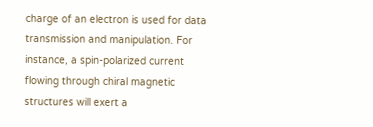charge of an electron is used for data transmission and manipulation. For instance, a spin-polarized current flowing through chiral magnetic structures will exert a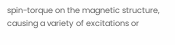spin-torque on the magnetic structure, causing a variety of excitations or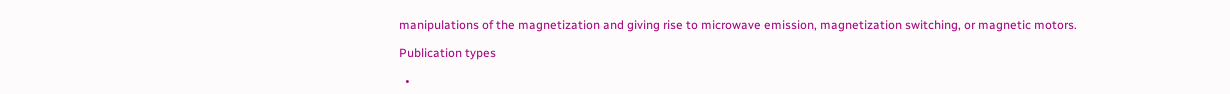manipulations of the magnetization and giving rise to microwave emission, magnetization switching, or magnetic motors.

Publication types

  •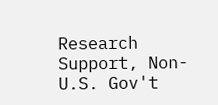Research Support, Non-U.S. Gov't